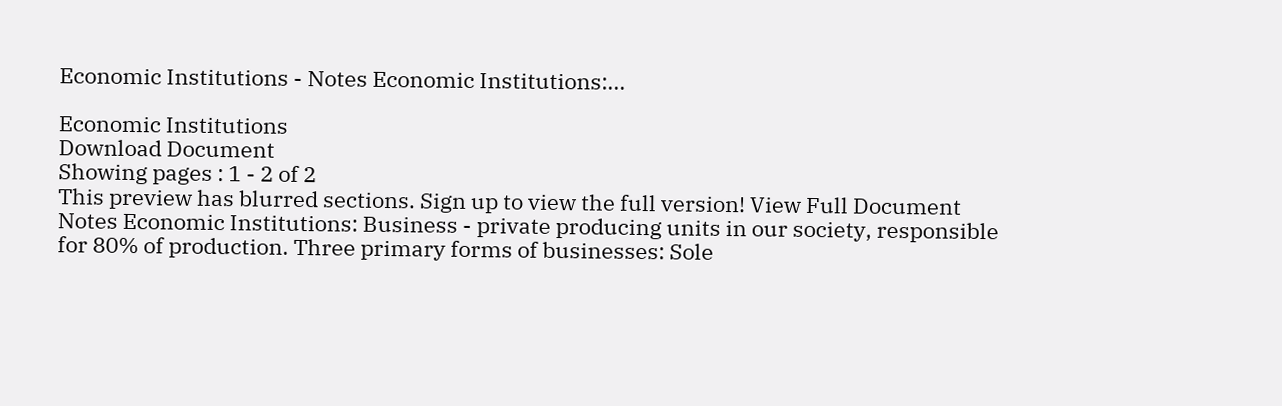Economic Institutions - Notes Economic Institutions:...

Economic Institutions
Download Document
Showing pages : 1 - 2 of 2
This preview has blurred sections. Sign up to view the full version! View Full Document
Notes Economic Institutions: Business - private producing units in our society, responsible for 80% of production. Three primary forms of businesses: Sole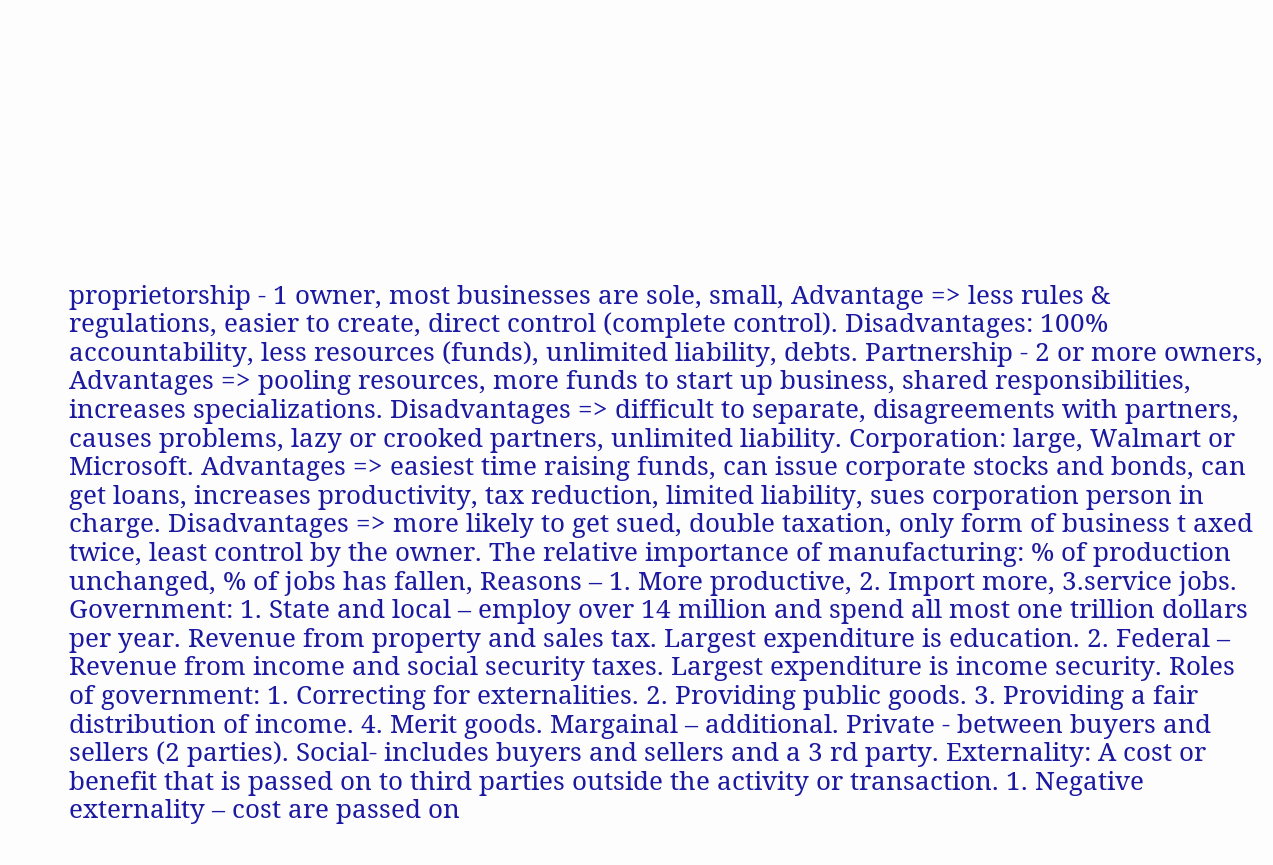proprietorship - 1 owner, most businesses are sole, small, Advantage => less rules & regulations, easier to create, direct control (complete control). Disadvantages: 100% accountability, less resources (funds), unlimited liability, debts. Partnership - 2 or more owners, Advantages => pooling resources, more funds to start up business, shared responsibilities, increases specializations. Disadvantages => difficult to separate, disagreements with partners, causes problems, lazy or crooked partners, unlimited liability. Corporation: large, Walmart or Microsoft. Advantages => easiest time raising funds, can issue corporate stocks and bonds, can get loans, increases productivity, tax reduction, limited liability, sues corporation person in charge. Disadvantages => more likely to get sued, double taxation, only form of business t axed twice, least control by the owner. The relative importance of manufacturing: % of production unchanged, % of jobs has fallen, Reasons – 1. More productive, 2. Import more, 3.service jobs. Government: 1. State and local – employ over 14 million and spend all most one trillion dollars per year. Revenue from property and sales tax. Largest expenditure is education. 2. Federal – Revenue from income and social security taxes. Largest expenditure is income security. Roles of government: 1. Correcting for externalities. 2. Providing public goods. 3. Providing a fair distribution of income. 4. Merit goods. Margainal – additional. Private - between buyers and sellers (2 parties). Social- includes buyers and sellers and a 3 rd party. Externality: A cost or benefit that is passed on to third parties outside the activity or transaction. 1. Negative externality – cost are passed on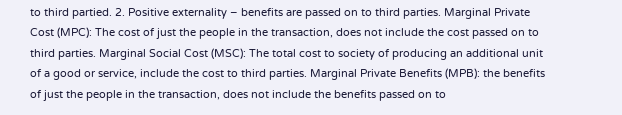to third partied. 2. Positive externality – benefits are passed on to third parties. Marginal Private Cost (MPC): The cost of just the people in the transaction, does not include the cost passed on to third parties. Marginal Social Cost (MSC): The total cost to society of producing an additional unit of a good or service, include the cost to third parties. Marginal Private Benefits (MPB): the benefits of just the people in the transaction, does not include the benefits passed on to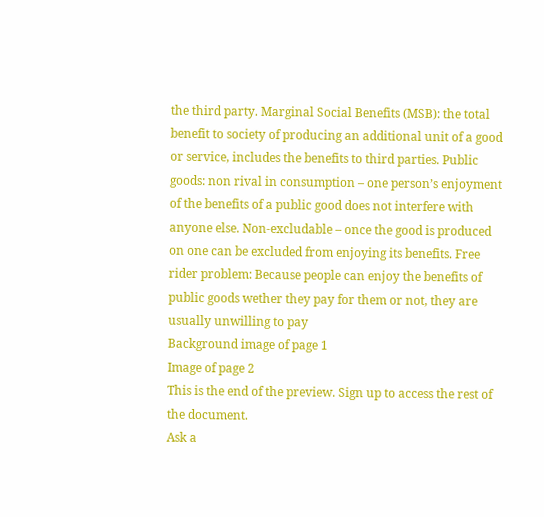the third party. Marginal Social Benefits (MSB): the total benefit to society of producing an additional unit of a good or service, includes the benefits to third parties. Public goods: non rival in consumption – one person’s enjoyment of the benefits of a public good does not interfere with anyone else. Non-excludable – once the good is produced on one can be excluded from enjoying its benefits. Free rider problem: Because people can enjoy the benefits of public goods wether they pay for them or not, they are usually unwilling to pay
Background image of page 1
Image of page 2
This is the end of the preview. Sign up to access the rest of the document.
Ask a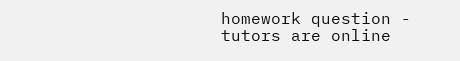homework question - tutors are online